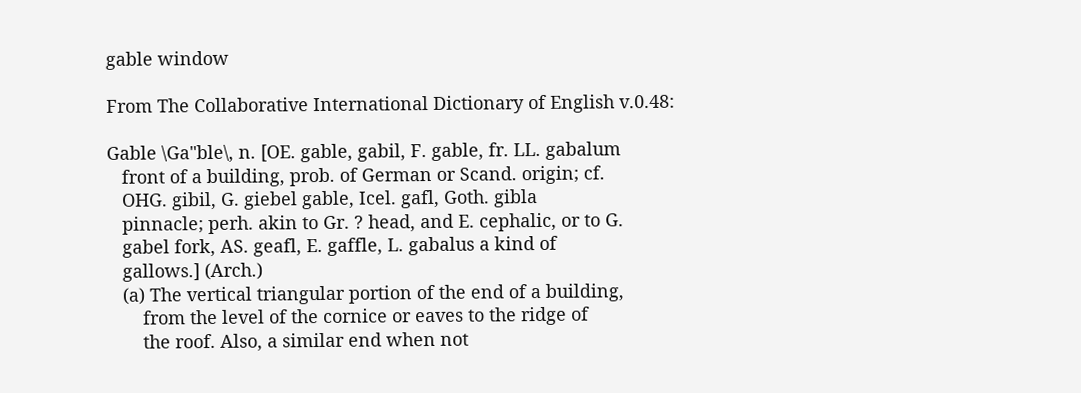gable window

From The Collaborative International Dictionary of English v.0.48:

Gable \Ga"ble\, n. [OE. gable, gabil, F. gable, fr. LL. gabalum
   front of a building, prob. of German or Scand. origin; cf.
   OHG. gibil, G. giebel gable, Icel. gafl, Goth. gibla
   pinnacle; perh. akin to Gr. ? head, and E. cephalic, or to G.
   gabel fork, AS. geafl, E. gaffle, L. gabalus a kind of
   gallows.] (Arch.)
   (a) The vertical triangular portion of the end of a building,
       from the level of the cornice or eaves to the ridge of
       the roof. Also, a similar end when not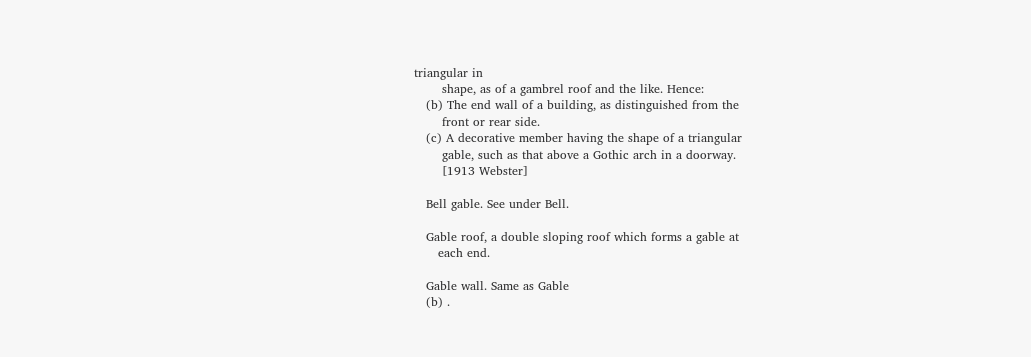triangular in
       shape, as of a gambrel roof and the like. Hence:
   (b) The end wall of a building, as distinguished from the
       front or rear side.
   (c) A decorative member having the shape of a triangular
       gable, such as that above a Gothic arch in a doorway.
       [1913 Webster]

   Bell gable. See under Bell.

   Gable roof, a double sloping roof which forms a gable at
      each end.

   Gable wall. Same as Gable
   (b) .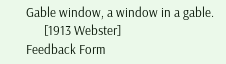Gable window, a window in a gable.
      [1913 Webster]
Feedback Form